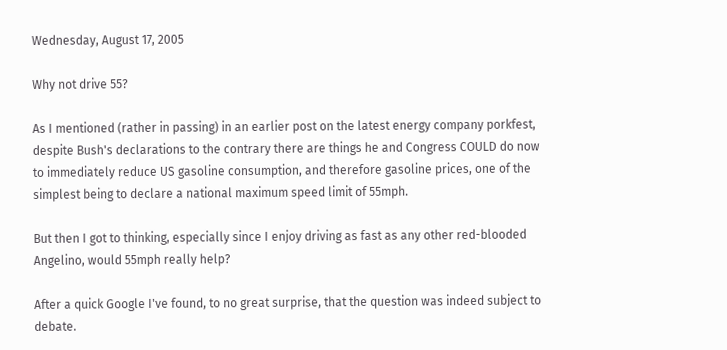Wednesday, August 17, 2005

Why not drive 55?

As I mentioned (rather in passing) in an earlier post on the latest energy company porkfest, despite Bush's declarations to the contrary there are things he and Congress COULD do now to immediately reduce US gasoline consumption, and therefore gasoline prices, one of the simplest being to declare a national maximum speed limit of 55mph.

But then I got to thinking, especially since I enjoy driving as fast as any other red-blooded Angelino, would 55mph really help?

After a quick Google I've found, to no great surprise, that the question was indeed subject to debate.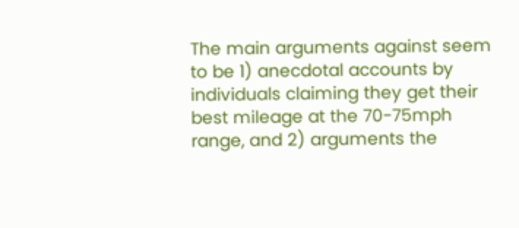The main arguments against seem to be 1) anecdotal accounts by individuals claiming they get their best mileage at the 70-75mph range, and 2) arguments the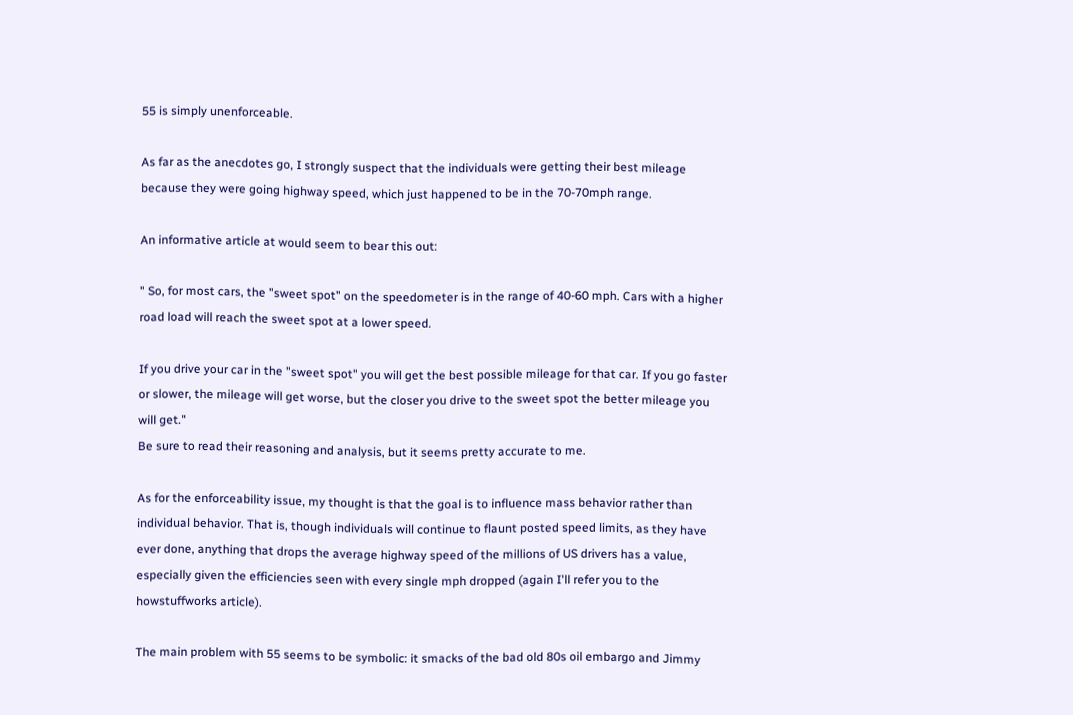55 is simply unenforceable.

As far as the anecdotes go, I strongly suspect that the individuals were getting their best mileage because they were going highway speed, which just happened to be in the 70-70mph range.

An informative article at would seem to bear this out:

" So, for most cars, the "sweet spot" on the speedometer is in the range of 40-60 mph. Cars with a higher road load will reach the sweet spot at a lower speed.

If you drive your car in the "sweet spot" you will get the best possible mileage for that car. If you go faster or slower, the mileage will get worse, but the closer you drive to the sweet spot the better mileage you will get."
Be sure to read their reasoning and analysis, but it seems pretty accurate to me.

As for the enforceability issue, my thought is that the goal is to influence mass behavior rather than individual behavior. That is, though individuals will continue to flaunt posted speed limits, as they have ever done, anything that drops the average highway speed of the millions of US drivers has a value, especially given the efficiencies seen with every single mph dropped (again I'll refer you to the howstuffworks article).

The main problem with 55 seems to be symbolic: it smacks of the bad old 80s oil embargo and Jimmy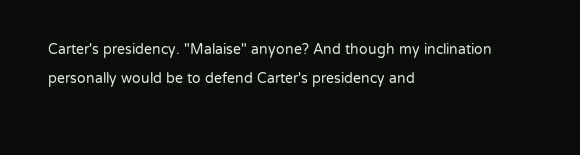Carter's presidency. "Malaise" anyone? And though my inclination personally would be to defend Carter's presidency and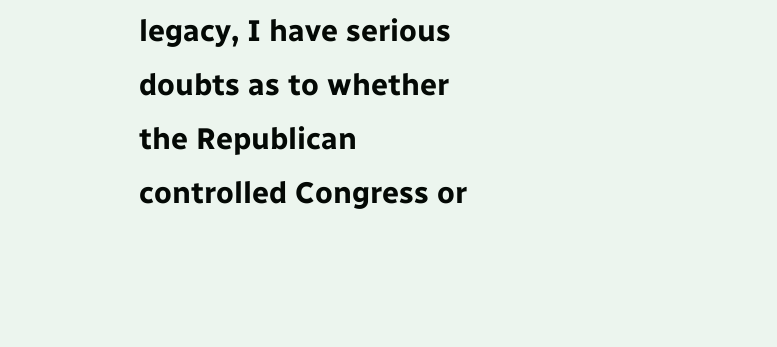legacy, I have serious doubts as to whether the Republican controlled Congress or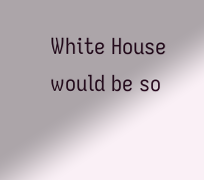White House would be so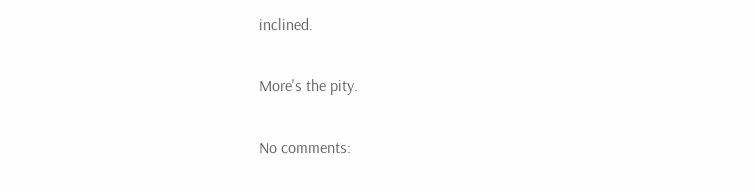inclined.

More's the pity.

No comments: